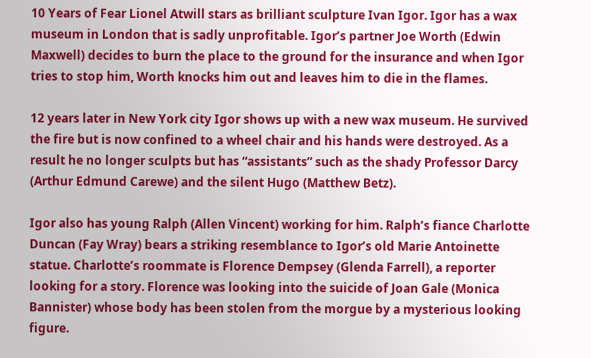10 Years of Fear Lionel Atwill stars as brilliant sculpture Ivan Igor. Igor has a wax museum in London that is sadly unprofitable. Igor’s partner Joe Worth (Edwin Maxwell) decides to burn the place to the ground for the insurance and when Igor tries to stop him, Worth knocks him out and leaves him to die in the flames.

12 years later in New York city Igor shows up with a new wax museum. He survived the fire but is now confined to a wheel chair and his hands were destroyed. As a result he no longer sculpts but has “assistants” such as the shady Professor Darcy (Arthur Edmund Carewe) and the silent Hugo (Matthew Betz).

Igor also has young Ralph (Allen Vincent) working for him. Ralph’s fiance Charlotte Duncan (Fay Wray) bears a striking resemblance to Igor’s old Marie Antoinette statue. Charlotte’s roommate is Florence Dempsey (Glenda Farrell), a reporter looking for a story. Florence was looking into the suicide of Joan Gale (Monica Bannister) whose body has been stolen from the morgue by a mysterious looking figure.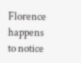Florence happens to notice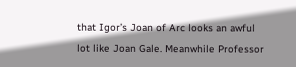that Igor’s Joan of Arc looks an awful lot like Joan Gale. Meanwhile Professor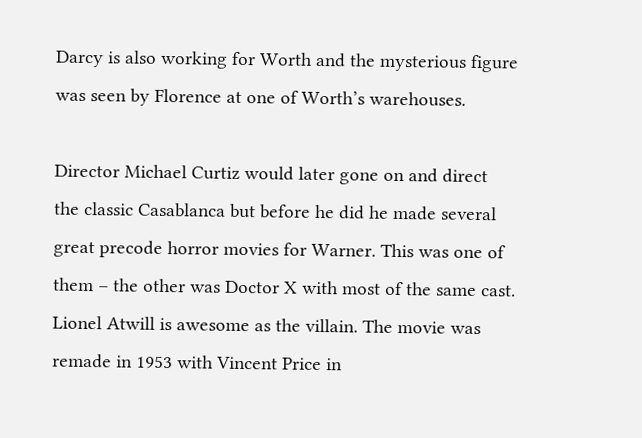Darcy is also working for Worth and the mysterious figure was seen by Florence at one of Worth’s warehouses.

Director Michael Curtiz would later gone on and direct the classic Casablanca but before he did he made several great precode horror movies for Warner. This was one of them – the other was Doctor X with most of the same cast. Lionel Atwill is awesome as the villain. The movie was remade in 1953 with Vincent Price in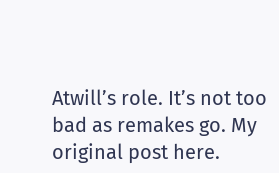Atwill’s role. It’s not too bad as remakes go. My original post here.